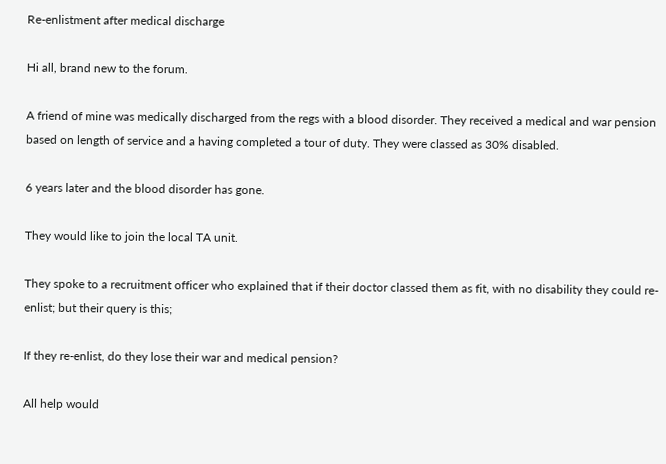Re-enlistment after medical discharge

Hi all, brand new to the forum.

A friend of mine was medically discharged from the regs with a blood disorder. They received a medical and war pension based on length of service and a having completed a tour of duty. They were classed as 30% disabled.

6 years later and the blood disorder has gone.

They would like to join the local TA unit.

They spoke to a recruitment officer who explained that if their doctor classed them as fit, with no disability they could re-enlist; but their query is this;

If they re-enlist, do they lose their war and medical pension?

All help would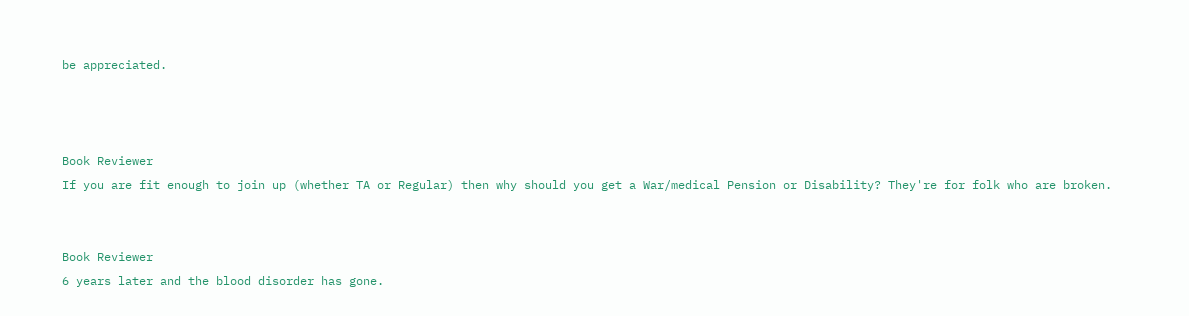be appreciated.



Book Reviewer
If you are fit enough to join up (whether TA or Regular) then why should you get a War/medical Pension or Disability? They're for folk who are broken.


Book Reviewer
6 years later and the blood disorder has gone.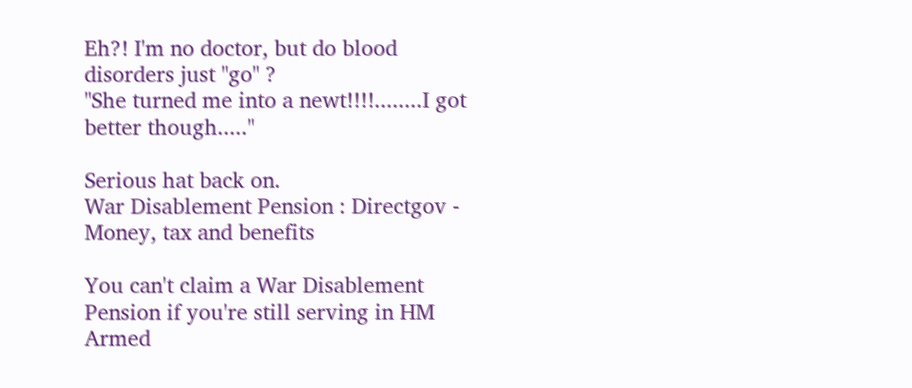Eh?! I'm no doctor, but do blood disorders just "go" ?
"She turned me into a newt!!!!........I got better though....."

Serious hat back on.
War Disablement Pension : Directgov - Money, tax and benefits

You can't claim a War Disablement Pension if you're still serving in HM Armed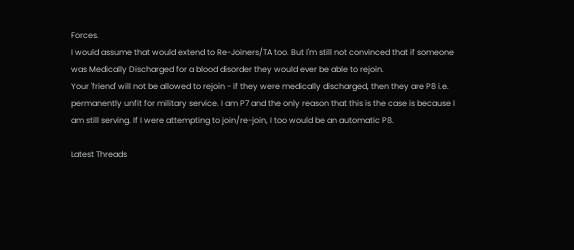Forces.
I would assume that would extend to Re-Joiners/TA too. But I'm still not convinced that if someone was Medically Discharged for a blood disorder they would ever be able to rejoin.
Your 'friend' will not be allowed to rejoin - if they were medically discharged, then they are P8 i.e. permanently unfit for military service. I am P7 and the only reason that this is the case is because I am still serving. If I were attempting to join/re-join, I too would be an automatic P8.

Latest Threads